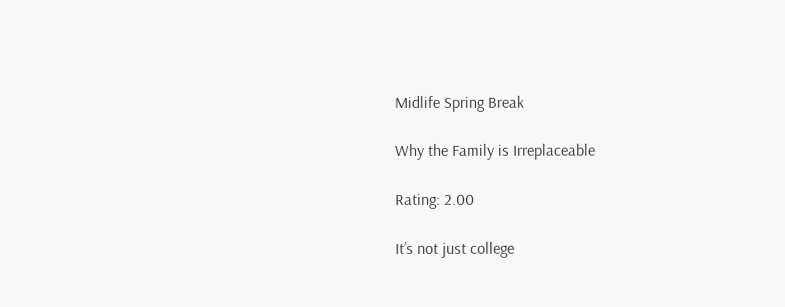Midlife Spring Break

Why the Family is Irreplaceable

Rating: 2.00

It’s not just college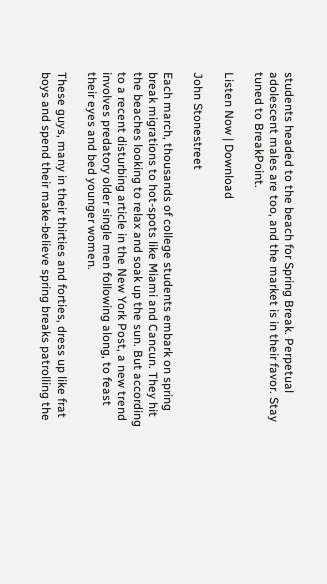students headed to the beach for Spring Break. Perpetual adolescent males are too, and the market is in their favor. Stay tuned to BreakPoint.

Listen Now | Download

John Stonestreet

Each march, thousands of college students embark on spring break migrations to hot-spots like Miami and Cancun. They hit the beaches looking to relax and soak up the sun. But according to a recent disturbing article in the New York Post, a new trend involves predatory older single men following along, to feast their eyes and bed younger women.

These guys, many in their thirties and forties, dress up like frat boys and spend their make-believe spring breaks patrolling the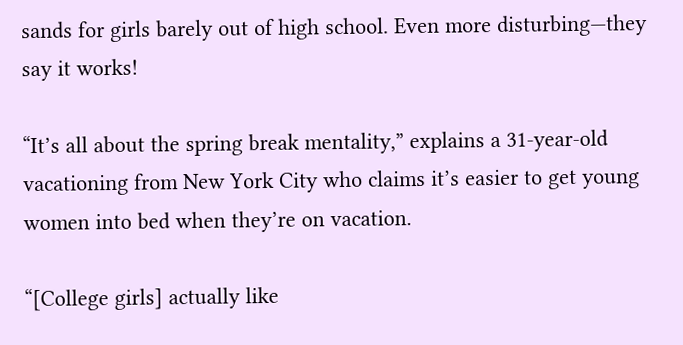sands for girls barely out of high school. Even more disturbing—they say it works!

“It’s all about the spring break mentality,” explains a 31-year-old vacationing from New York City who claims it’s easier to get young women into bed when they’re on vacation.

“[College girls] actually like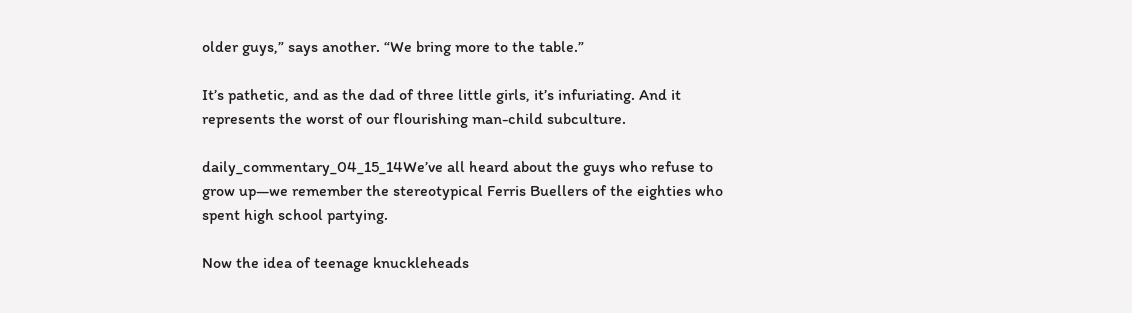older guys,” says another. “We bring more to the table.”

It’s pathetic, and as the dad of three little girls, it’s infuriating. And it represents the worst of our flourishing man-child subculture.

daily_commentary_04_15_14We’ve all heard about the guys who refuse to grow up—we remember the stereotypical Ferris Buellers of the eighties who spent high school partying.

Now the idea of teenage knuckleheads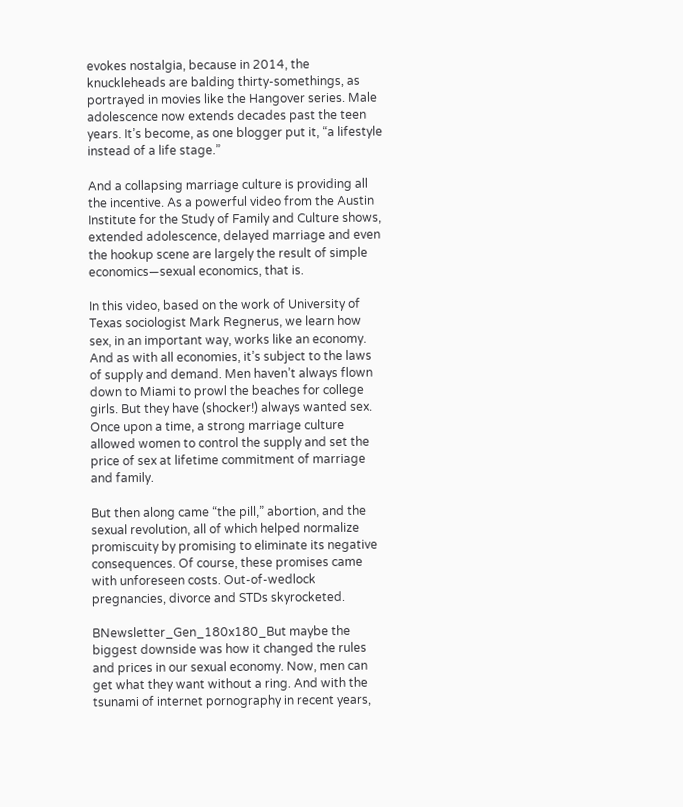evokes nostalgia, because in 2014, the knuckleheads are balding thirty-somethings, as portrayed in movies like the Hangover series. Male adolescence now extends decades past the teen years. It’s become, as one blogger put it, “a lifestyle instead of a life stage.”

And a collapsing marriage culture is providing all the incentive. As a powerful video from the Austin Institute for the Study of Family and Culture shows, extended adolescence, delayed marriage and even the hookup scene are largely the result of simple economics—sexual economics, that is.

In this video, based on the work of University of Texas sociologist Mark Regnerus, we learn how sex, in an important way, works like an economy. And as with all economies, it’s subject to the laws of supply and demand. Men haven’t always flown down to Miami to prowl the beaches for college girls. But they have (shocker!) always wanted sex. Once upon a time, a strong marriage culture allowed women to control the supply and set the price of sex at lifetime commitment of marriage and family.

But then along came “the pill,” abortion, and the sexual revolution, all of which helped normalize promiscuity by promising to eliminate its negative consequences. Of course, these promises came with unforeseen costs. Out-of-wedlock pregnancies, divorce and STDs skyrocketed.

BNewsletter_Gen_180x180_But maybe the biggest downside was how it changed the rules and prices in our sexual economy. Now, men can get what they want without a ring. And with the tsunami of internet pornography in recent years,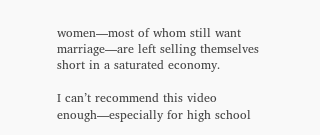women—most of whom still want marriage—are left selling themselves short in a saturated economy.

I can’t recommend this video enough—especially for high school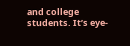and college students. It’s eye-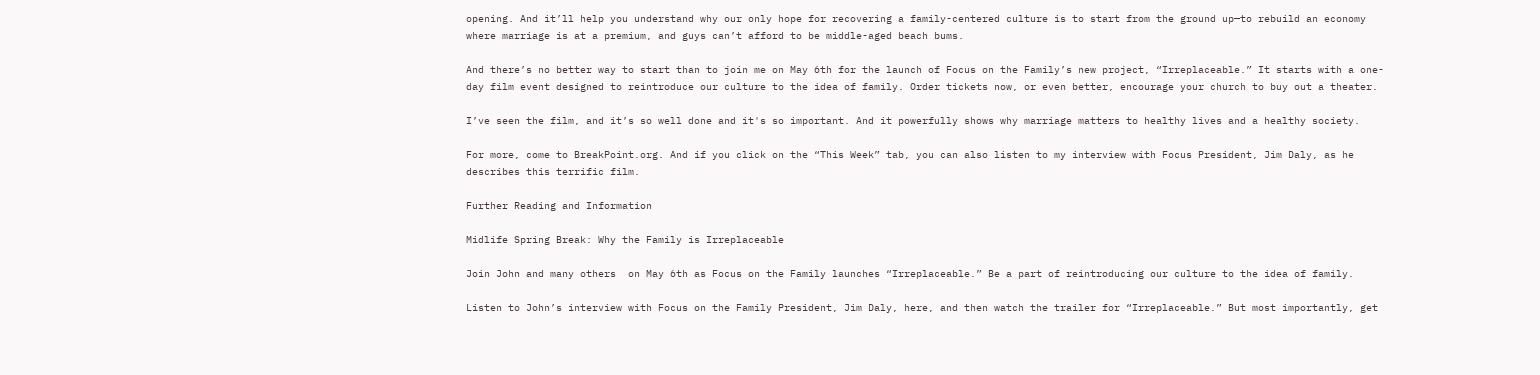opening. And it’ll help you understand why our only hope for recovering a family-centered culture is to start from the ground up—to rebuild an economy where marriage is at a premium, and guys can’t afford to be middle-aged beach bums.

And there’s no better way to start than to join me on May 6th for the launch of Focus on the Family’s new project, “Irreplaceable.” It starts with a one-day film event designed to reintroduce our culture to the idea of family. Order tickets now, or even better, encourage your church to buy out a theater.

I’ve seen the film, and it’s so well done and it's so important. And it powerfully shows why marriage matters to healthy lives and a healthy society.

For more, come to BreakPoint.org. And if you click on the “This Week” tab, you can also listen to my interview with Focus President, Jim Daly, as he describes this terrific film.

Further Reading and Information

Midlife Spring Break: Why the Family is Irreplaceable

Join John and many others  on May 6th as Focus on the Family launches “Irreplaceable.” Be a part of reintroducing our culture to the idea of family.

Listen to John’s interview with Focus on the Family President, Jim Daly, here, and then watch the trailer for “Irreplaceable.” But most importantly, get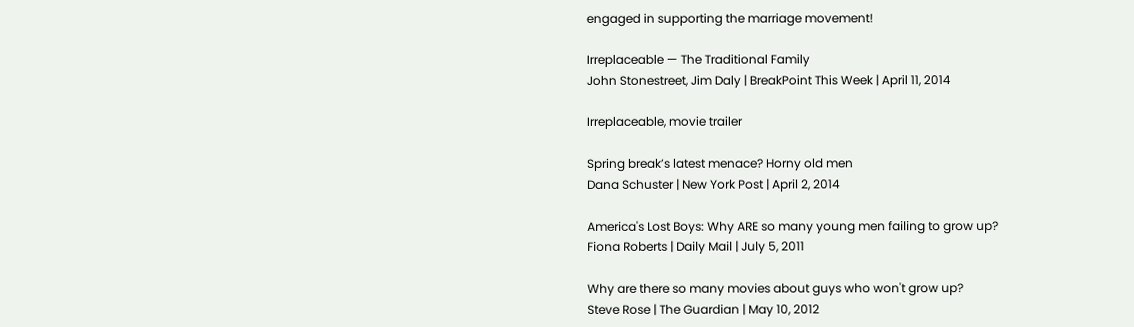engaged in supporting the marriage movement!

Irreplaceable — The Traditional Family
John Stonestreet, Jim Daly | BreakPoint This Week | April 11, 2014

Irreplaceable, movie trailer

Spring break’s latest menace? Horny old men
Dana Schuster | New York Post | April 2, 2014

America's Lost Boys: Why ARE so many young men failing to grow up?
Fiona Roberts | Daily Mail | July 5, 2011

Why are there so many movies about guys who won't grow up?
Steve Rose | The Guardian | May 10, 2012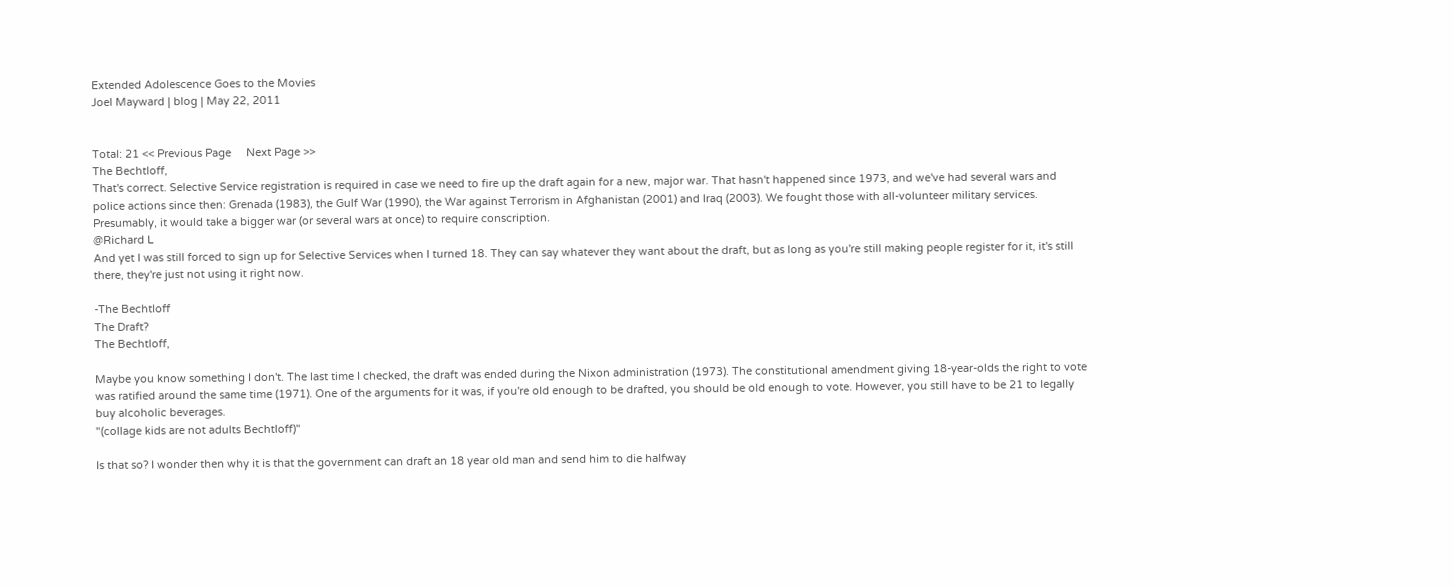Extended Adolescence Goes to the Movies
Joel Mayward | blog | May 22, 2011


Total: 21 << Previous Page     Next Page >>
The Bechtloff,
That's correct. Selective Service registration is required in case we need to fire up the draft again for a new, major war. That hasn't happened since 1973, and we've had several wars and police actions since then: Grenada (1983), the Gulf War (1990), the War against Terrorism in Afghanistan (2001) and Iraq (2003). We fought those with all-volunteer military services. Presumably, it would take a bigger war (or several wars at once) to require conscription.
@Richard L
And yet I was still forced to sign up for Selective Services when I turned 18. They can say whatever they want about the draft, but as long as you're still making people register for it, it's still there, they're just not using it right now.

-The Bechtloff
The Draft?
The Bechtloff,

Maybe you know something I don't. The last time I checked, the draft was ended during the Nixon administration (1973). The constitutional amendment giving 18-year-olds the right to vote was ratified around the same time (1971). One of the arguments for it was, if you're old enough to be drafted, you should be old enough to vote. However, you still have to be 21 to legally buy alcoholic beverages.
"(collage kids are not adults Bechtloff)"

Is that so? I wonder then why it is that the government can draft an 18 year old man and send him to die halfway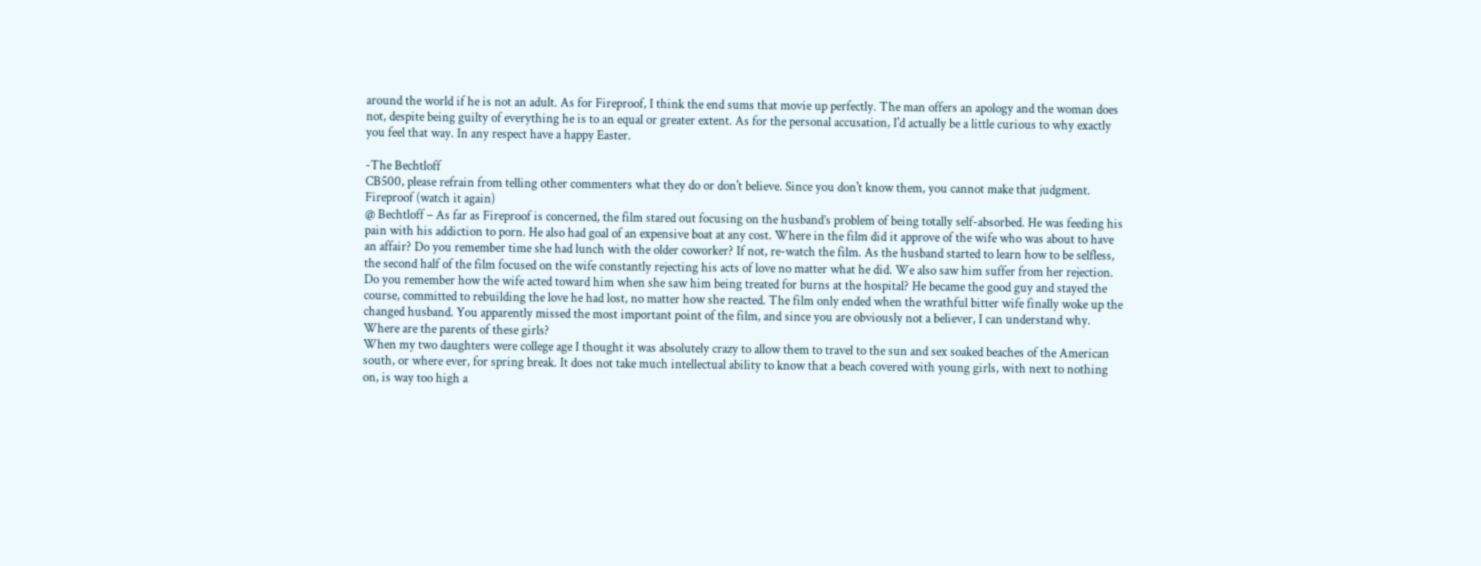around the world if he is not an adult. As for Fireproof, I think the end sums that movie up perfectly. The man offers an apology and the woman does not, despite being guilty of everything he is to an equal or greater extent. As for the personal accusation, I'd actually be a little curious to why exactly you feel that way. In any respect have a happy Easter.

-The Bechtloff
CB500, please refrain from telling other commenters what they do or don't believe. Since you don't know them, you cannot make that judgment.
Fireproof (watch it again)
@ Bechtloff – As far as Fireproof is concerned, the film stared out focusing on the husband’s problem of being totally self-absorbed. He was feeding his pain with his addiction to porn. He also had goal of an expensive boat at any cost. Where in the film did it approve of the wife who was about to have an affair? Do you remember time she had lunch with the older coworker? If not, re-watch the film. As the husband started to learn how to be selfless, the second half of the film focused on the wife constantly rejecting his acts of love no matter what he did. We also saw him suffer from her rejection. Do you remember how the wife acted toward him when she saw him being treated for burns at the hospital? He became the good guy and stayed the course, committed to rebuilding the love he had lost, no matter how she reacted. The film only ended when the wrathful bitter wife finally woke up the changed husband. You apparently missed the most important point of the film, and since you are obviously not a believer, I can understand why.
Where are the parents of these girls?
When my two daughters were college age I thought it was absolutely crazy to allow them to travel to the sun and sex soaked beaches of the American south, or where ever, for spring break. It does not take much intellectual ability to know that a beach covered with young girls, with next to nothing on, is way too high a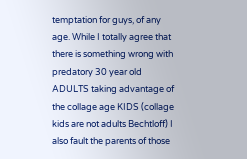temptation for guys, of any age. While I totally agree that there is something wrong with predatory 30 year old ADULTS taking advantage of the collage age KIDS (collage kids are not adults Bechtloff) I also fault the parents of those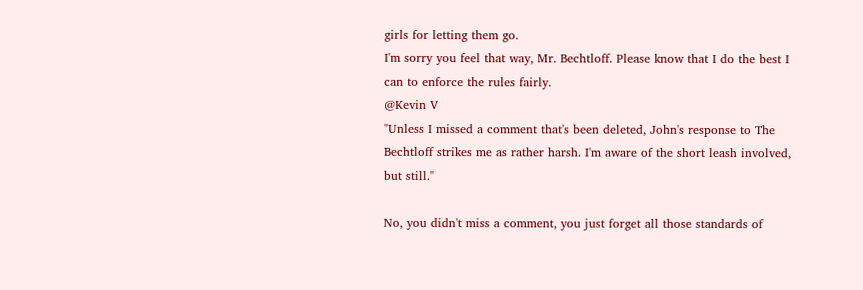girls for letting them go.
I'm sorry you feel that way, Mr. Bechtloff. Please know that I do the best I can to enforce the rules fairly.
@Kevin V
"Unless I missed a comment that's been deleted, John's response to The Bechtloff strikes me as rather harsh. I'm aware of the short leash involved, but still."

No, you didn't miss a comment, you just forget all those standards of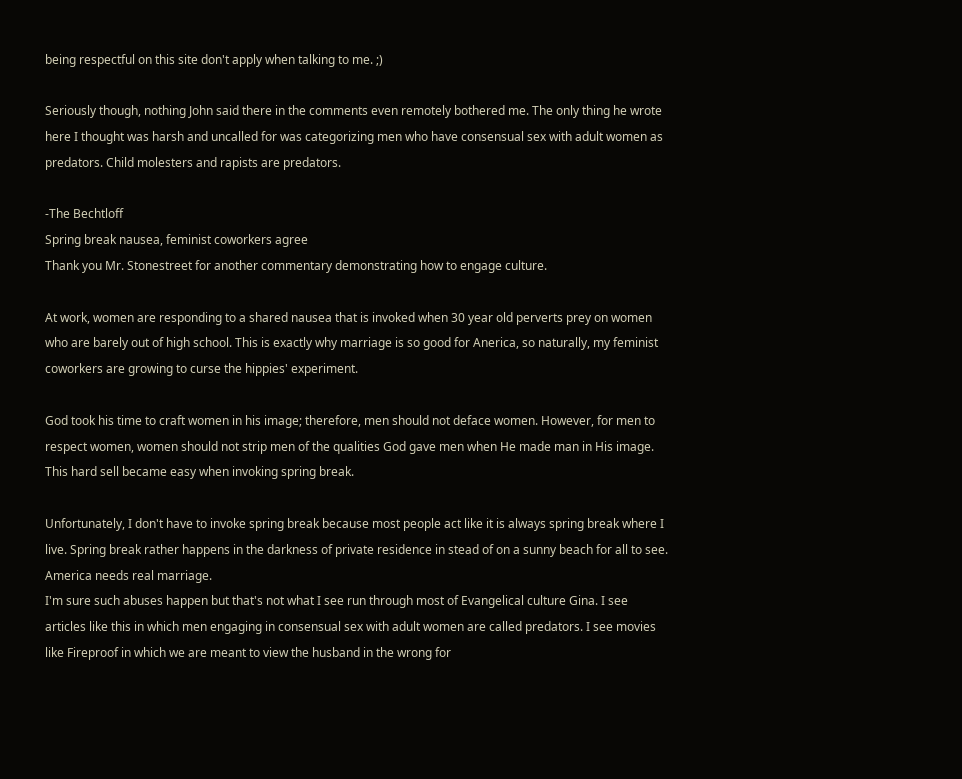being respectful on this site don't apply when talking to me. ;)

Seriously though, nothing John said there in the comments even remotely bothered me. The only thing he wrote here I thought was harsh and uncalled for was categorizing men who have consensual sex with adult women as predators. Child molesters and rapists are predators.

-The Bechtloff
Spring break nausea, feminist coworkers agree
Thank you Mr. Stonestreet for another commentary demonstrating how to engage culture.

At work, women are responding to a shared nausea that is invoked when 30 year old perverts prey on women who are barely out of high school. This is exactly why marriage is so good for Anerica, so naturally, my feminist coworkers are growing to curse the hippies' experiment.

God took his time to craft women in his image; therefore, men should not deface women. However, for men to respect women, women should not strip men of the qualities God gave men when He made man in His image. This hard sell became easy when invoking spring break.

Unfortunately, I don't have to invoke spring break because most people act like it is always spring break where I live. Spring break rather happens in the darkness of private residence in stead of on a sunny beach for all to see. America needs real marriage.
I'm sure such abuses happen but that's not what I see run through most of Evangelical culture Gina. I see articles like this in which men engaging in consensual sex with adult women are called predators. I see movies like Fireproof in which we are meant to view the husband in the wrong for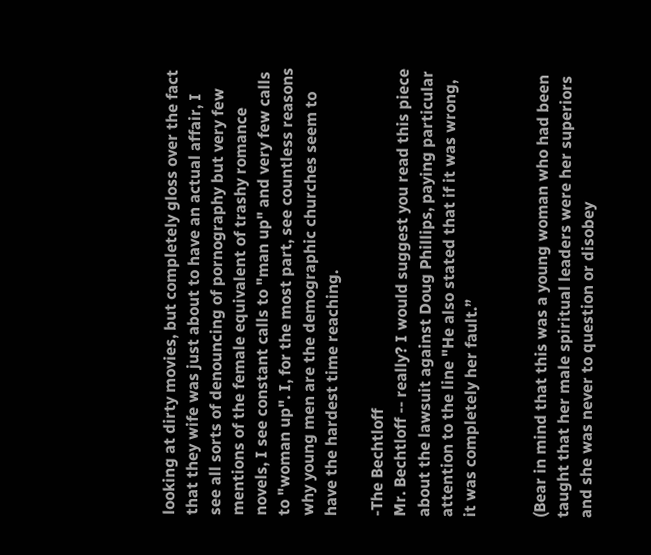looking at dirty movies, but completely gloss over the fact that they wife was just about to have an actual affair, I see all sorts of denouncing of pornography but very few mentions of the female equivalent of trashy romance novels, I see constant calls to "man up" and very few calls to "woman up". I, for the most part, see countless reasons why young men are the demographic churches seem to have the hardest time reaching.

-The Bechtloff
Mr. Bechtloff -- really? I would suggest you read this piece about the lawsuit against Doug Phillips, paying particular attention to the line "He also stated that if it was wrong, it was completely her fault.”


(Bear in mind that this was a young woman who had been taught that her male spiritual leaders were her superiors and she was never to question or disobey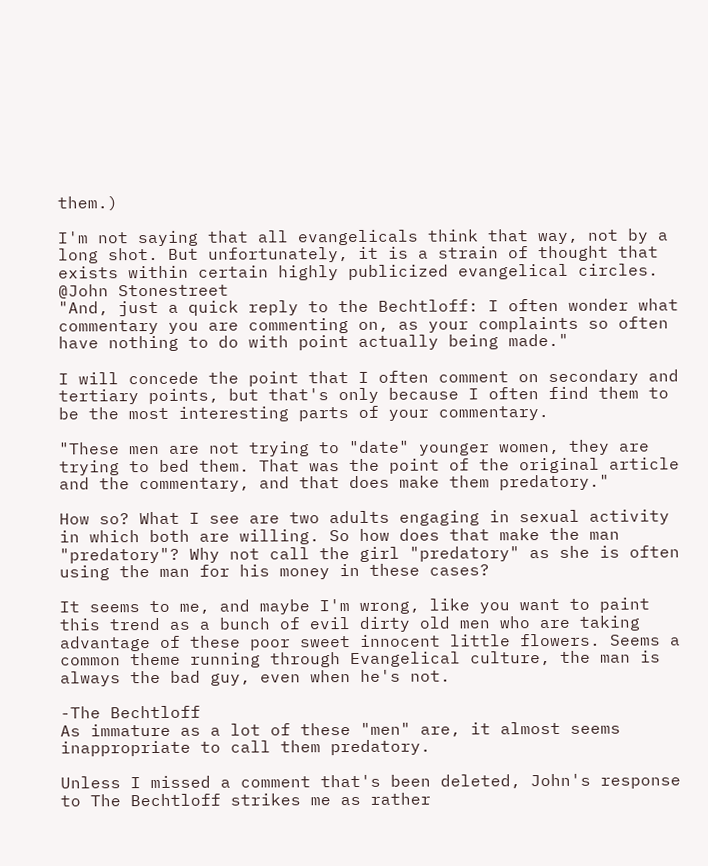them.)

I'm not saying that all evangelicals think that way, not by a long shot. But unfortunately, it is a strain of thought that exists within certain highly publicized evangelical circles.
@John Stonestreet
"And, just a quick reply to the Bechtloff: I often wonder what commentary you are commenting on, as your complaints so often have nothing to do with point actually being made."

I will concede the point that I often comment on secondary and tertiary points, but that's only because I often find them to be the most interesting parts of your commentary.

"These men are not trying to "date" younger women, they are trying to bed them. That was the point of the original article and the commentary, and that does make them predatory."

How so? What I see are two adults engaging in sexual activity in which both are willing. So how does that make the man "predatory"? Why not call the girl "predatory" as she is often using the man for his money in these cases?

It seems to me, and maybe I'm wrong, like you want to paint this trend as a bunch of evil dirty old men who are taking advantage of these poor sweet innocent little flowers. Seems a common theme running through Evangelical culture, the man is always the bad guy, even when he's not.

-The Bechtloff
As immature as a lot of these "men" are, it almost seems inappropriate to call them predatory.

Unless I missed a comment that's been deleted, John's response to The Bechtloff strikes me as rather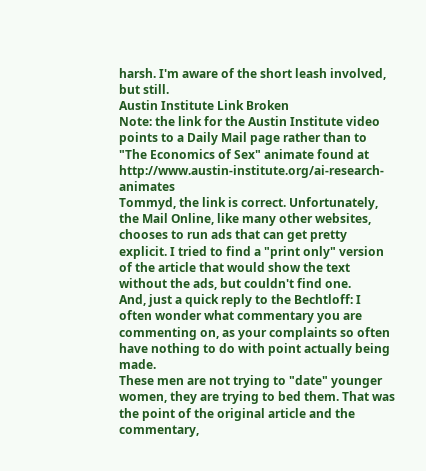harsh. I'm aware of the short leash involved, but still.
Austin Institute Link Broken
Note: the link for the Austin Institute video points to a Daily Mail page rather than to "The Economics of Sex" animate found at http://www.austin-institute.org/ai-research-animates
Tommyd, the link is correct. Unfortunately, the Mail Online, like many other websites, chooses to run ads that can get pretty explicit. I tried to find a "print only" version of the article that would show the text without the ads, but couldn't find one.
And, just a quick reply to the Bechtloff: I often wonder what commentary you are commenting on, as your complaints so often have nothing to do with point actually being made.
These men are not trying to "date" younger women, they are trying to bed them. That was the point of the original article and the commentary,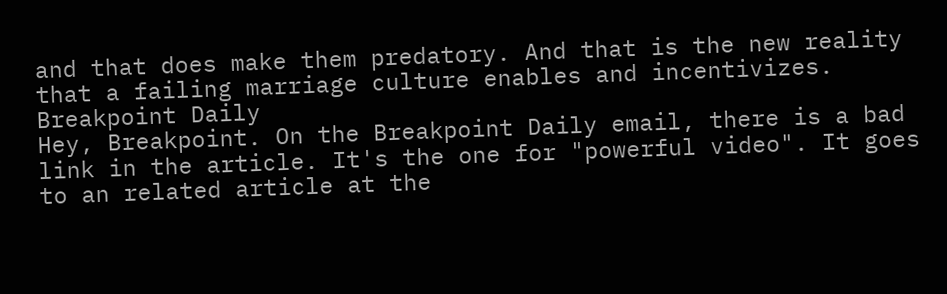and that does make them predatory. And that is the new reality that a failing marriage culture enables and incentivizes.
Breakpoint Daily
Hey, Breakpoint. On the Breakpoint Daily email, there is a bad link in the article. It's the one for "powerful video". It goes to an related article at the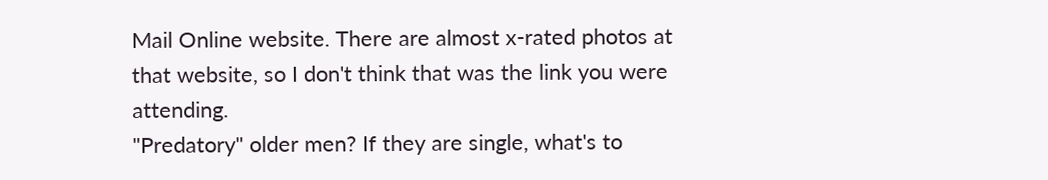Mail Online website. There are almost x-rated photos at that website, so I don't think that was the link you were attending.
"Predatory" older men? If they are single, what's to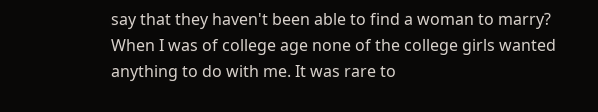say that they haven't been able to find a woman to marry? When I was of college age none of the college girls wanted anything to do with me. It was rare to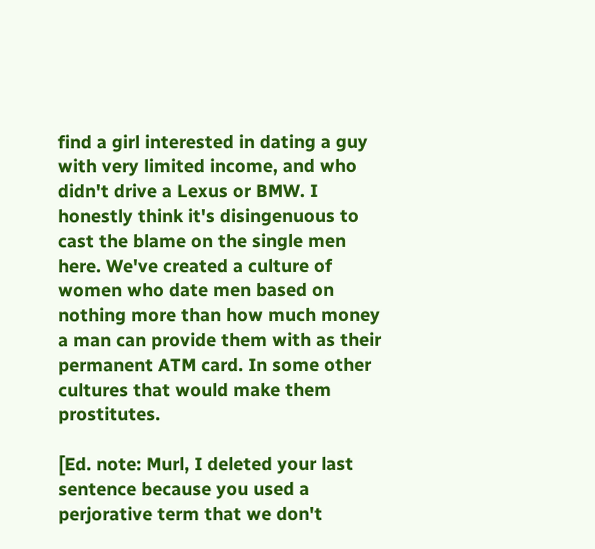find a girl interested in dating a guy with very limited income, and who didn't drive a Lexus or BMW. I honestly think it's disingenuous to cast the blame on the single men here. We've created a culture of women who date men based on nothing more than how much money a man can provide them with as their permanent ATM card. In some other cultures that would make them prostitutes.

[Ed. note: Murl, I deleted your last sentence because you used a perjorative term that we don't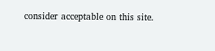consider acceptable on this site.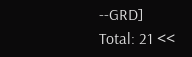--GRD]
Total: 21 <<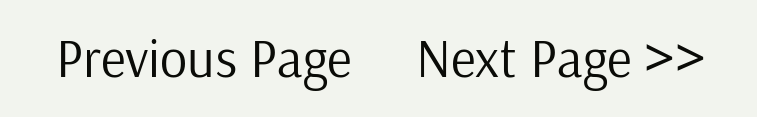Previous Page     Next Page >>